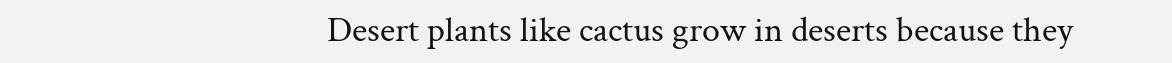Desert plants like cactus grow in deserts because they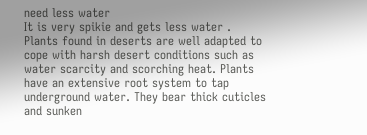need less water
It is very spikie and gets less water .
Plants found in deserts are well adapted to cope with harsh desert conditions such as water scarcity and scorching heat. Plants have an extensive root system to tap underground water. They bear thick cuticles and sunken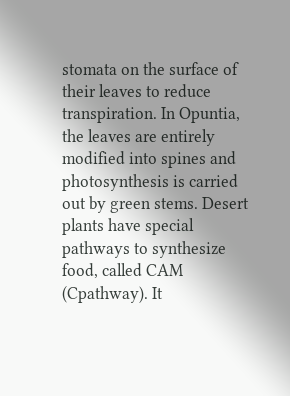stomata on the surface of their leaves to reduce transpiration. In Opuntia, the leaves are entirely modified into spines and photosynthesis is carried out by green stems. Desert plants have special pathways to synthesize food, called CAM (Cpathway). It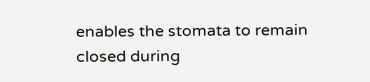enables the stomata to remain closed during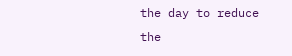the day to reduce the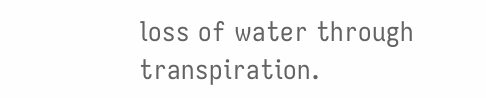loss of water through transpiration.